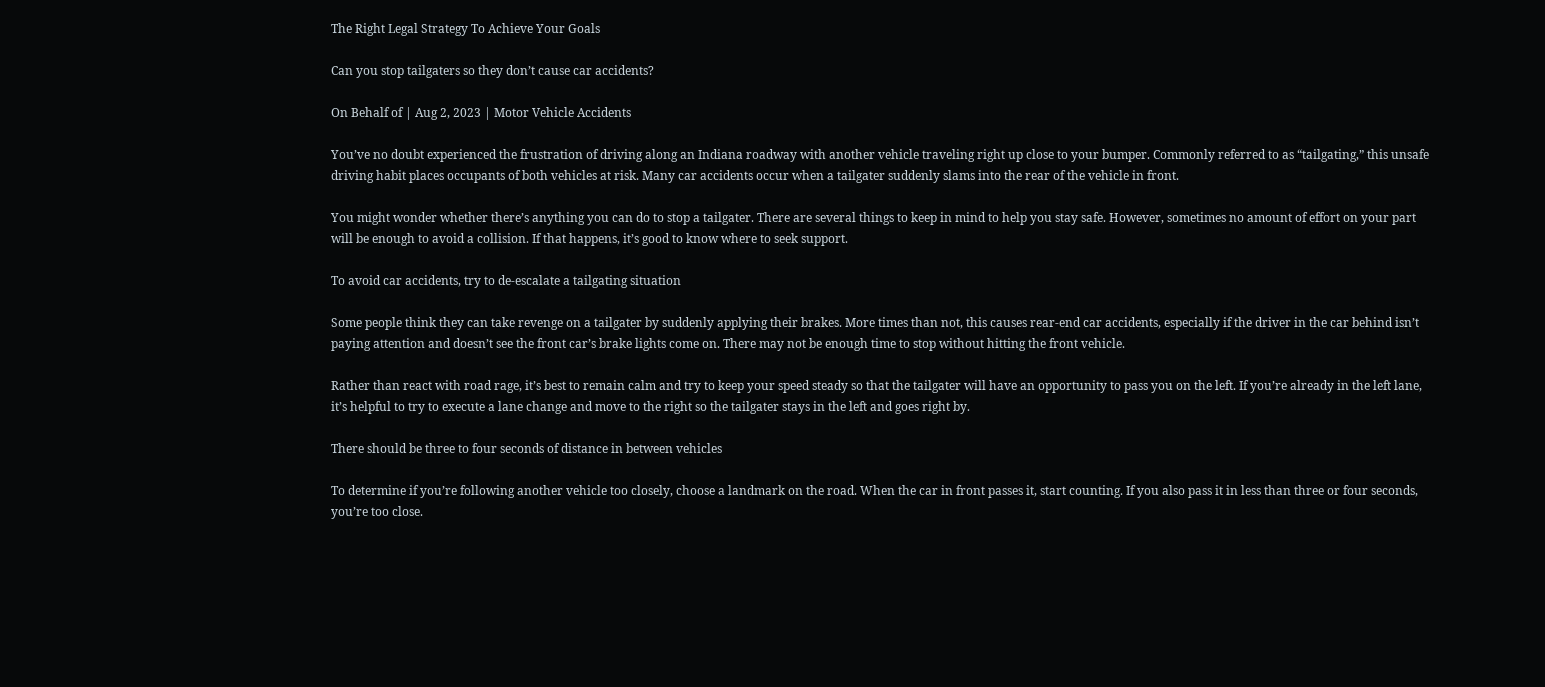The Right Legal Strategy To Achieve Your Goals

Can you stop tailgaters so they don’t cause car accidents?

On Behalf of | Aug 2, 2023 | Motor Vehicle Accidents

You’ve no doubt experienced the frustration of driving along an Indiana roadway with another vehicle traveling right up close to your bumper. Commonly referred to as “tailgating,” this unsafe driving habit places occupants of both vehicles at risk. Many car accidents occur when a tailgater suddenly slams into the rear of the vehicle in front.

You might wonder whether there’s anything you can do to stop a tailgater. There are several things to keep in mind to help you stay safe. However, sometimes no amount of effort on your part will be enough to avoid a collision. If that happens, it’s good to know where to seek support.

To avoid car accidents, try to de-escalate a tailgating situation

Some people think they can take revenge on a tailgater by suddenly applying their brakes. More times than not, this causes rear-end car accidents, especially if the driver in the car behind isn’t paying attention and doesn’t see the front car’s brake lights come on. There may not be enough time to stop without hitting the front vehicle.

Rather than react with road rage, it’s best to remain calm and try to keep your speed steady so that the tailgater will have an opportunity to pass you on the left. If you’re already in the left lane, it’s helpful to try to execute a lane change and move to the right so the tailgater stays in the left and goes right by.

There should be three to four seconds of distance in between vehicles

To determine if you’re following another vehicle too closely, choose a landmark on the road. When the car in front passes it, start counting. If you also pass it in less than three or four seconds, you’re too close.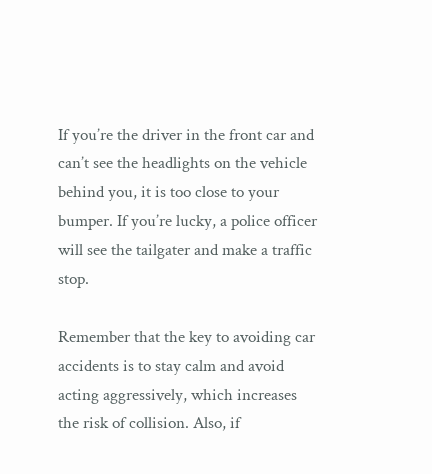If you’re the driver in the front car and can’t see the headlights on the vehicle behind you, it is too close to your bumper. If you’re lucky, a police officer will see the tailgater and make a traffic stop.

Remember that the key to avoiding car accidents is to stay calm and avoid acting aggressively, which increases the risk of collision. Also, if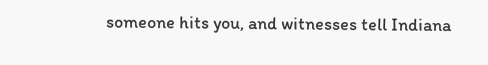someone hits you, and witnesses tell Indiana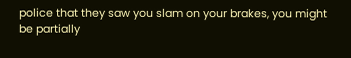police that they saw you slam on your brakes, you might be partially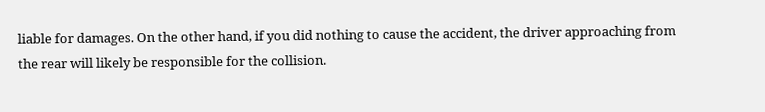liable for damages. On the other hand, if you did nothing to cause the accident, the driver approaching from the rear will likely be responsible for the collision.